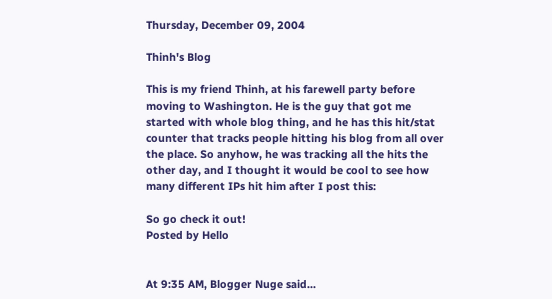Thursday, December 09, 2004

Thinh's Blog

This is my friend Thinh, at his farewell party before moving to Washington. He is the guy that got me started with whole blog thing, and he has this hit/stat counter that tracks people hitting his blog from all over the place. So anyhow, he was tracking all the hits the other day, and I thought it would be cool to see how many different IPs hit him after I post this:

So go check it out!
Posted by Hello


At 9:35 AM, Blogger Nuge said...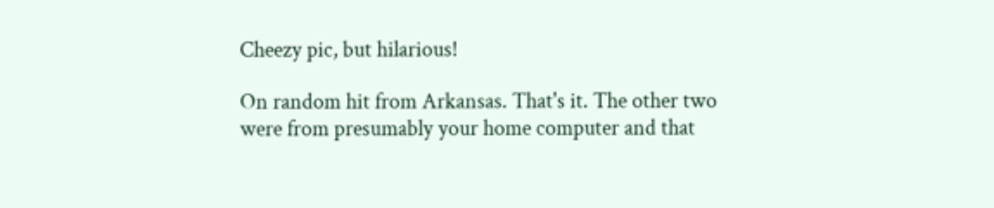Cheezy pic, but hilarious!

On random hit from Arkansas. That's it. The other two were from presumably your home computer and that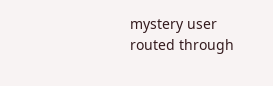mystery user routed through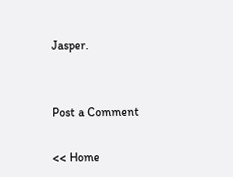Jasper.


Post a Comment

<< Home